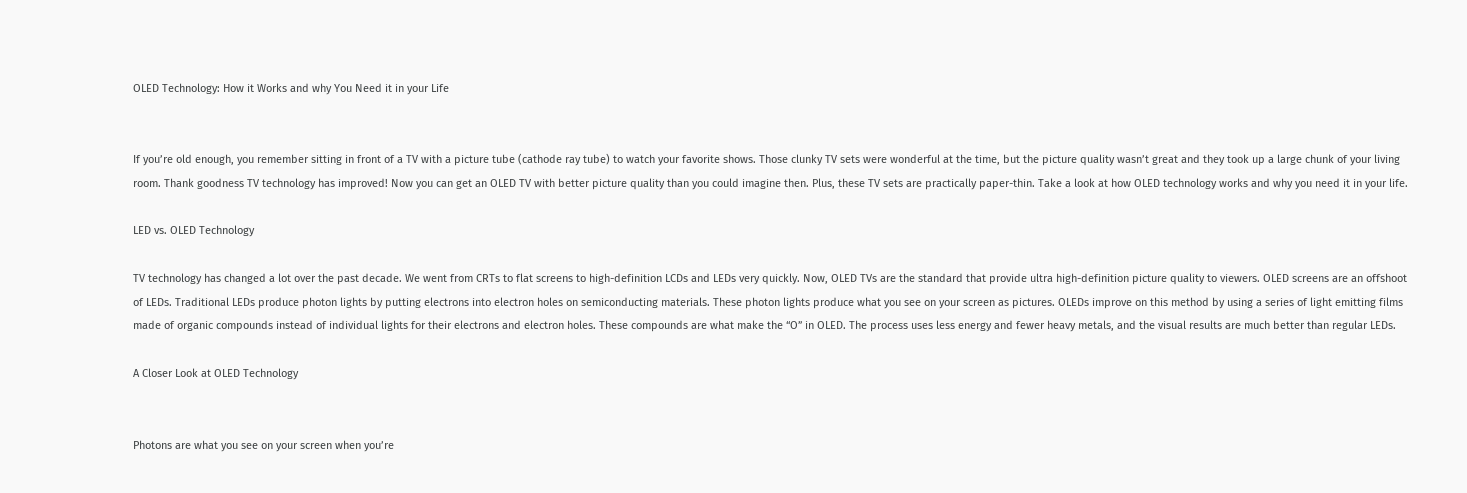OLED Technology: How it Works and why You Need it in your Life


If you’re old enough, you remember sitting in front of a TV with a picture tube (cathode ray tube) to watch your favorite shows. Those clunky TV sets were wonderful at the time, but the picture quality wasn’t great and they took up a large chunk of your living room. Thank goodness TV technology has improved! Now you can get an OLED TV with better picture quality than you could imagine then. Plus, these TV sets are practically paper-thin. Take a look at how OLED technology works and why you need it in your life.

LED vs. OLED Technology

TV technology has changed a lot over the past decade. We went from CRTs to flat screens to high-definition LCDs and LEDs very quickly. Now, OLED TVs are the standard that provide ultra high-definition picture quality to viewers. OLED screens are an offshoot of LEDs. Traditional LEDs produce photon lights by putting electrons into electron holes on semiconducting materials. These photon lights produce what you see on your screen as pictures. OLEDs improve on this method by using a series of light emitting films made of organic compounds instead of individual lights for their electrons and electron holes. These compounds are what make the “O” in OLED. The process uses less energy and fewer heavy metals, and the visual results are much better than regular LEDs.

A Closer Look at OLED Technology


Photons are what you see on your screen when you’re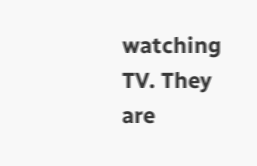watching TV. They are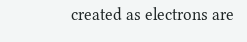created as electrons are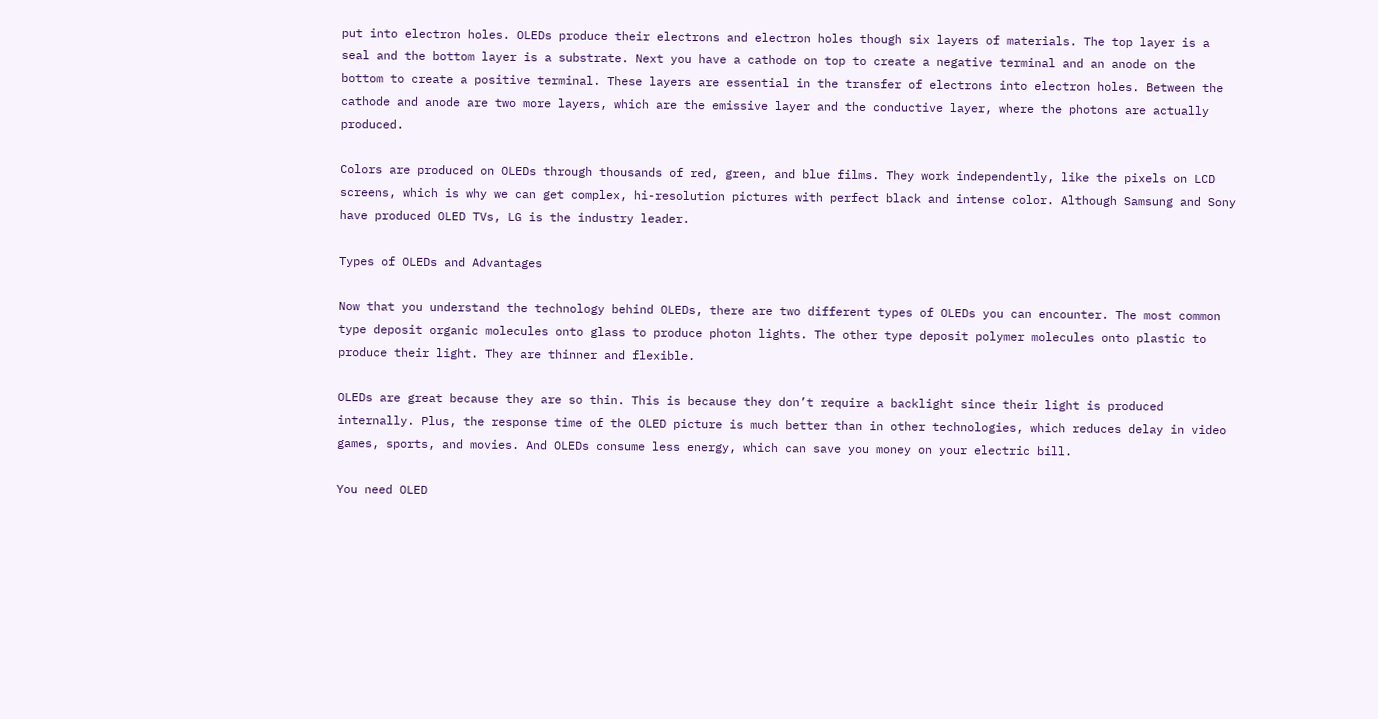put into electron holes. OLEDs produce their electrons and electron holes though six layers of materials. The top layer is a seal and the bottom layer is a substrate. Next you have a cathode on top to create a negative terminal and an anode on the bottom to create a positive terminal. These layers are essential in the transfer of electrons into electron holes. Between the cathode and anode are two more layers, which are the emissive layer and the conductive layer, where the photons are actually produced.

Colors are produced on OLEDs through thousands of red, green, and blue films. They work independently, like the pixels on LCD screens, which is why we can get complex, hi-resolution pictures with perfect black and intense color. Although Samsung and Sony have produced OLED TVs, LG is the industry leader.

Types of OLEDs and Advantages

Now that you understand the technology behind OLEDs, there are two different types of OLEDs you can encounter. The most common type deposit organic molecules onto glass to produce photon lights. The other type deposit polymer molecules onto plastic to produce their light. They are thinner and flexible.

OLEDs are great because they are so thin. This is because they don’t require a backlight since their light is produced internally. Plus, the response time of the OLED picture is much better than in other technologies, which reduces delay in video games, sports, and movies. And OLEDs consume less energy, which can save you money on your electric bill.

You need OLED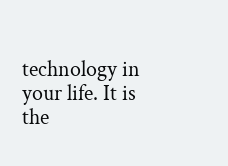technology in your life. It is the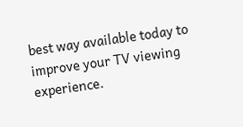best way available today to improve your TV viewing experience.